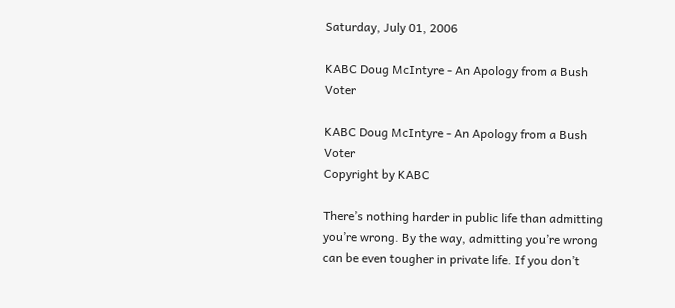Saturday, July 01, 2006

KABC Doug McIntyre - An Apology from a Bush Voter

KABC Doug McIntyre - An Apology from a Bush Voter
Copyright by KABC

There’s nothing harder in public life than admitting you’re wrong. By the way, admitting you’re wrong can be even tougher in private life. If you don’t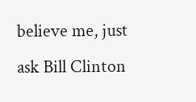believe me, just ask Bill Clinton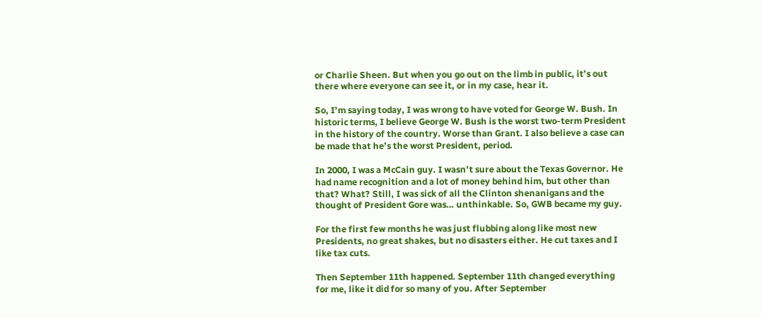or Charlie Sheen. But when you go out on the limb in public, it’s out there where everyone can see it, or in my case, hear it.

So, I’m saying today, I was wrong to have voted for George W. Bush. In historic terms, I believe George W. Bush is the worst two-term President in the history of the country. Worse than Grant. I also believe a case can be made that he’s the worst President, period.

In 2000, I was a McCain guy. I wasn’t sure about the Texas Governor. He had name recognition and a lot of money behind him, but other than that? What? Still, I was sick of all the Clinton shenanigans and the thought of President Gore was… unthinkable. So, GWB became my guy.

For the first few months he was just flubbing along like most new Presidents, no great shakes, but no disasters either. He cut taxes and I like tax cuts.

Then September 11th happened. September 11th changed everything for me, like it did for so many of you. After September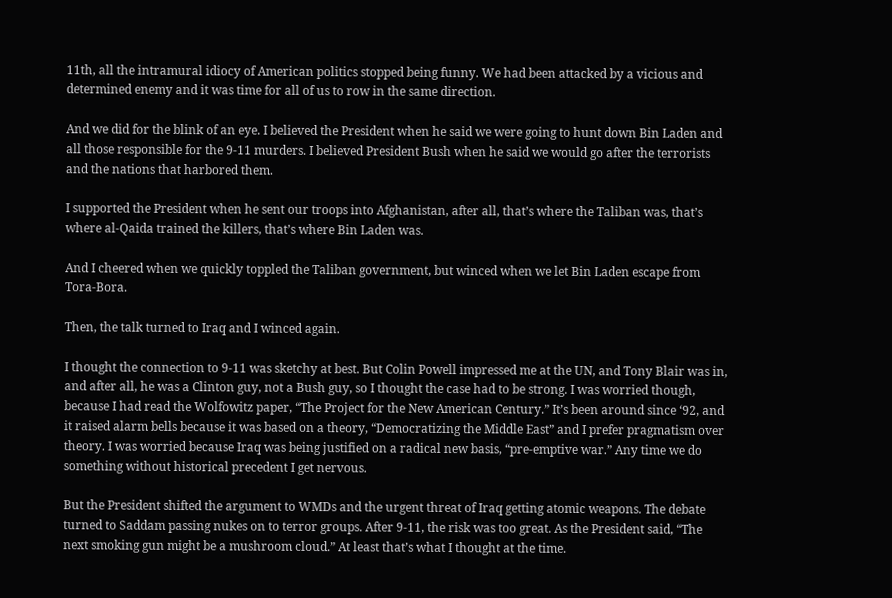11th, all the intramural idiocy of American politics stopped being funny. We had been attacked by a vicious and determined enemy and it was time for all of us to row in the same direction.

And we did for the blink of an eye. I believed the President when he said we were going to hunt down Bin Laden and all those responsible for the 9-11 murders. I believed President Bush when he said we would go after the terrorists and the nations that harbored them.

I supported the President when he sent our troops into Afghanistan, after all, that’s where the Taliban was, that’s where al-Qaida trained the killers, that’s where Bin Laden was.

And I cheered when we quickly toppled the Taliban government, but winced when we let Bin Laden escape from Tora-Bora.

Then, the talk turned to Iraq and I winced again.

I thought the connection to 9-11 was sketchy at best. But Colin Powell impressed me at the UN, and Tony Blair was in, and after all, he was a Clinton guy, not a Bush guy, so I thought the case had to be strong. I was worried though, because I had read the Wolfowitz paper, “The Project for the New American Century.” It’s been around since ‘92, and it raised alarm bells because it was based on a theory, “Democratizing the Middle East” and I prefer pragmatism over theory. I was worried because Iraq was being justified on a radical new basis, “pre-emptive war.” Any time we do something without historical precedent I get nervous.

But the President shifted the argument to WMDs and the urgent threat of Iraq getting atomic weapons. The debate turned to Saddam passing nukes on to terror groups. After 9-11, the risk was too great. As the President said, “The next smoking gun might be a mushroom cloud.” At least that’s what I thought at the time.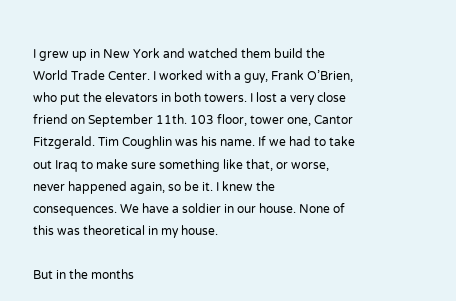I grew up in New York and watched them build the World Trade Center. I worked with a guy, Frank O’Brien, who put the elevators in both towers. I lost a very close friend on September 11th. 103 floor, tower one, Cantor Fitzgerald. Tim Coughlin was his name. If we had to take out Iraq to make sure something like that, or worse, never happened again, so be it. I knew the consequences. We have a soldier in our house. None of this was theoretical in my house.

But in the months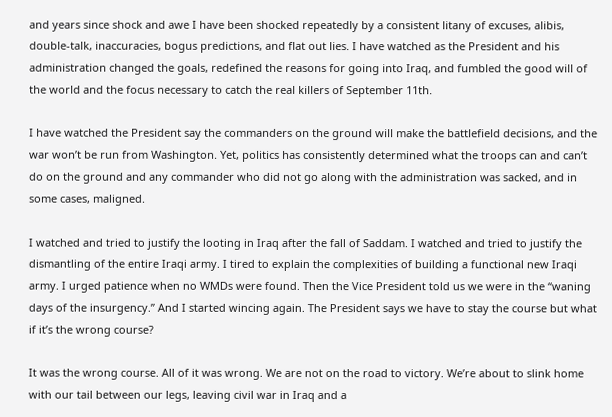and years since shock and awe I have been shocked repeatedly by a consistent litany of excuses, alibis, double-talk, inaccuracies, bogus predictions, and flat out lies. I have watched as the President and his administration changed the goals, redefined the reasons for going into Iraq, and fumbled the good will of the world and the focus necessary to catch the real killers of September 11th.

I have watched the President say the commanders on the ground will make the battlefield decisions, and the war won’t be run from Washington. Yet, politics has consistently determined what the troops can and can’t do on the ground and any commander who did not go along with the administration was sacked, and in some cases, maligned.

I watched and tried to justify the looting in Iraq after the fall of Saddam. I watched and tried to justify the dismantling of the entire Iraqi army. I tired to explain the complexities of building a functional new Iraqi army. I urged patience when no WMDs were found. Then the Vice President told us we were in the “waning days of the insurgency.” And I started wincing again. The President says we have to stay the course but what if it’s the wrong course?

It was the wrong course. All of it was wrong. We are not on the road to victory. We’re about to slink home with our tail between our legs, leaving civil war in Iraq and a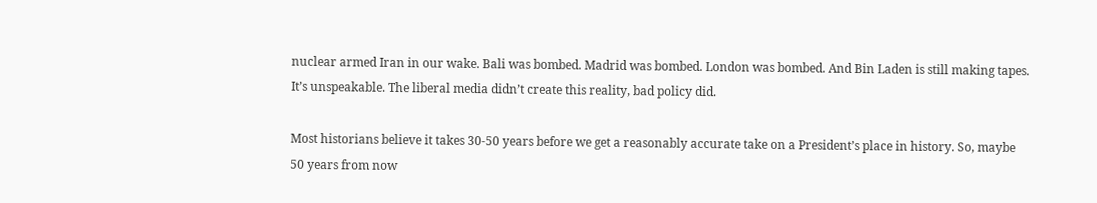nuclear armed Iran in our wake. Bali was bombed. Madrid was bombed. London was bombed. And Bin Laden is still making tapes. It’s unspeakable. The liberal media didn’t create this reality, bad policy did.

Most historians believe it takes 30-50 years before we get a reasonably accurate take on a President’s place in history. So, maybe 50 years from now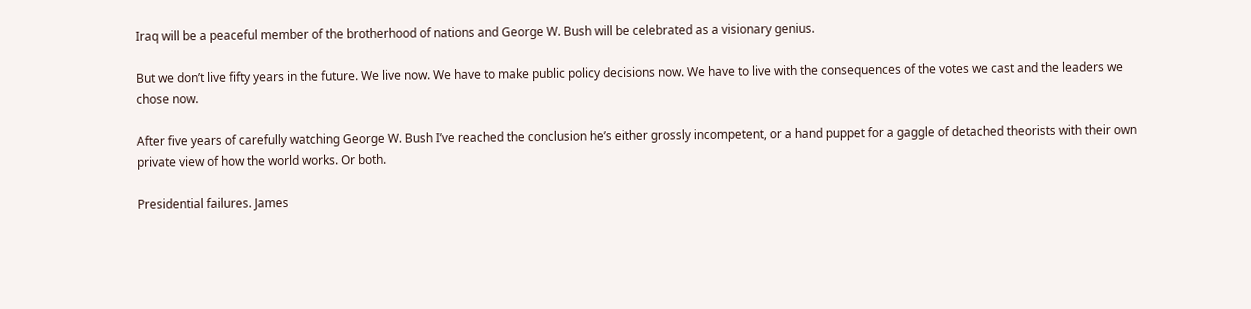Iraq will be a peaceful member of the brotherhood of nations and George W. Bush will be celebrated as a visionary genius.

But we don’t live fifty years in the future. We live now. We have to make public policy decisions now. We have to live with the consequences of the votes we cast and the leaders we chose now.

After five years of carefully watching George W. Bush I’ve reached the conclusion he’s either grossly incompetent, or a hand puppet for a gaggle of detached theorists with their own private view of how the world works. Or both.

Presidential failures. James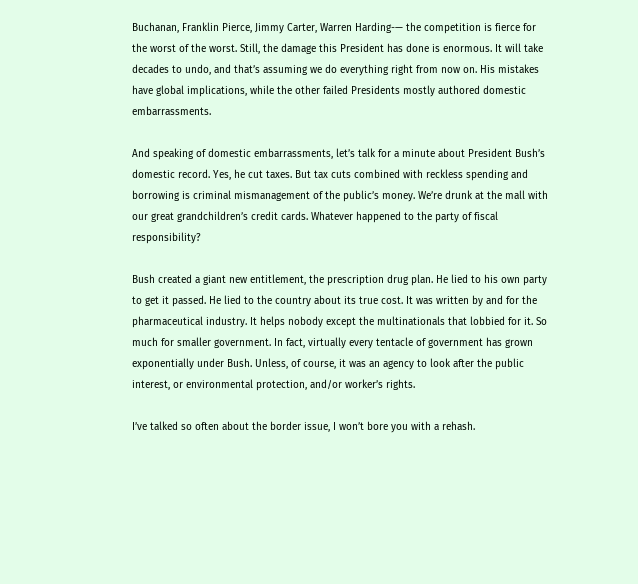Buchanan, Franklin Pierce, Jimmy Carter, Warren Harding-— the competition is fierce for the worst of the worst. Still, the damage this President has done is enormous. It will take decades to undo, and that’s assuming we do everything right from now on. His mistakes have global implications, while the other failed Presidents mostly authored domestic embarrassments.

And speaking of domestic embarrassments, let’s talk for a minute about President Bush’s domestic record. Yes, he cut taxes. But tax cuts combined with reckless spending and borrowing is criminal mismanagement of the public’s money. We’re drunk at the mall with our great grandchildren’s credit cards. Whatever happened to the party of fiscal responsibility?

Bush created a giant new entitlement, the prescription drug plan. He lied to his own party to get it passed. He lied to the country about its true cost. It was written by and for the pharmaceutical industry. It helps nobody except the multinationals that lobbied for it. So much for smaller government. In fact, virtually every tentacle of government has grown exponentially under Bush. Unless, of course, it was an agency to look after the public interest, or environmental protection, and/or worker’s rights.

I’ve talked so often about the border issue, I won’t bore you with a rehash.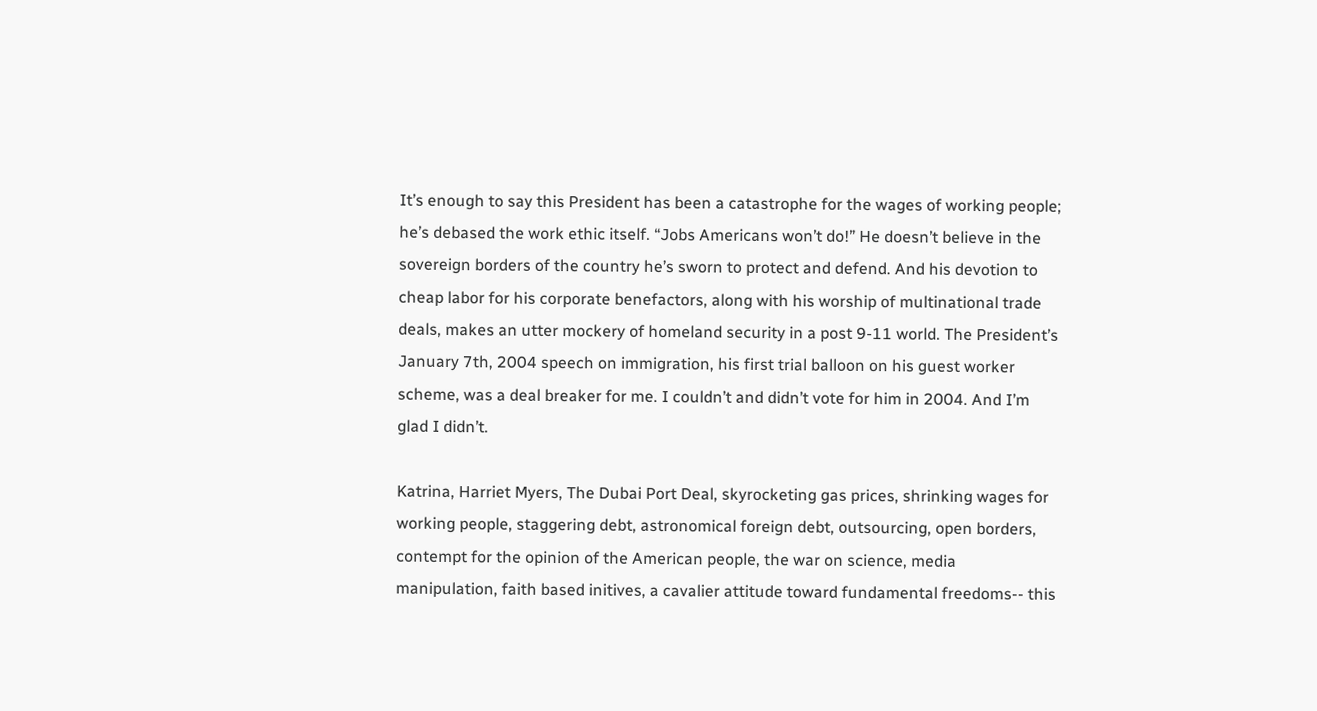It’s enough to say this President has been a catastrophe for the wages of working people; he’s debased the work ethic itself. “Jobs Americans won’t do!” He doesn’t believe in the sovereign borders of the country he’s sworn to protect and defend. And his devotion to cheap labor for his corporate benefactors, along with his worship of multinational trade deals, makes an utter mockery of homeland security in a post 9-11 world. The President’s January 7th, 2004 speech on immigration, his first trial balloon on his guest worker scheme, was a deal breaker for me. I couldn’t and didn’t vote for him in 2004. And I’m glad I didn’t.

Katrina, Harriet Myers, The Dubai Port Deal, skyrocketing gas prices, shrinking wages for working people, staggering debt, astronomical foreign debt, outsourcing, open borders, contempt for the opinion of the American people, the war on science, media manipulation, faith based initives, a cavalier attitude toward fundamental freedoms-- this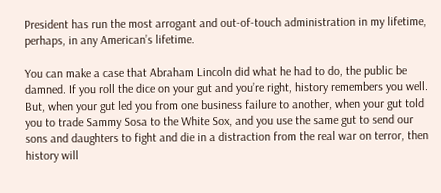President has run the most arrogant and out-of-touch administration in my lifetime, perhaps, in any American’s lifetime.

You can make a case that Abraham Lincoln did what he had to do, the public be damned. If you roll the dice on your gut and you’re right, history remembers you well. But, when your gut led you from one business failure to another, when your gut told you to trade Sammy Sosa to the White Sox, and you use the same gut to send our sons and daughters to fight and die in a distraction from the real war on terror, then history will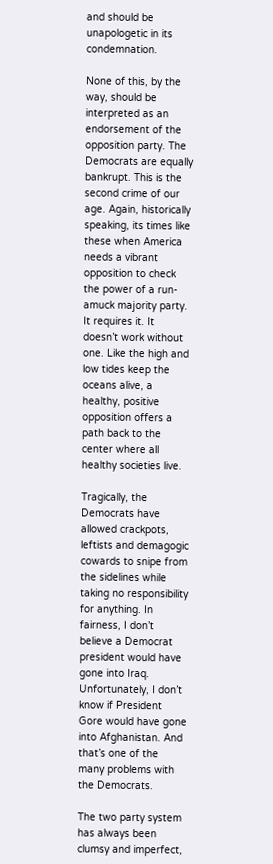and should be unapologetic in its condemnation.

None of this, by the way, should be interpreted as an endorsement of the opposition party. The Democrats are equally bankrupt. This is the second crime of our age. Again, historically speaking, its times like these when America needs a vibrant opposition to check the power of a run-amuck majority party. It requires it. It doesn’t work without one. Like the high and low tides keep the oceans alive, a healthy, positive opposition offers a path back to the center where all healthy societies live.

Tragically, the Democrats have allowed crackpots, leftists and demagogic cowards to snipe from the sidelines while taking no responsibility for anything. In fairness, I don’t believe a Democrat president would have gone into Iraq. Unfortunately, I don’t know if President Gore would have gone into Afghanistan. And that’s one of the many problems with the Democrats.

The two party system has always been clumsy and imperfect,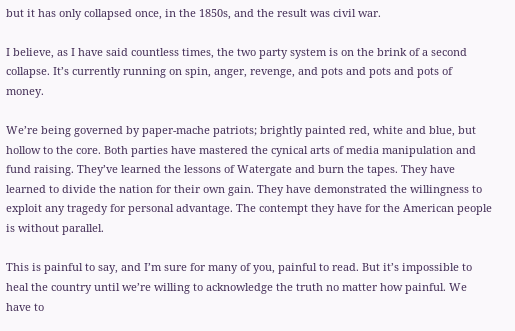but it has only collapsed once, in the 1850s, and the result was civil war.

I believe, as I have said countless times, the two party system is on the brink of a second collapse. It’s currently running on spin, anger, revenge, and pots and pots and pots of money.

We’re being governed by paper-mache patriots; brightly painted red, white and blue, but hollow to the core. Both parties have mastered the cynical arts of media manipulation and fund raising. They’ve learned the lessons of Watergate and burn the tapes. They have learned to divide the nation for their own gain. They have demonstrated the willingness to exploit any tragedy for personal advantage. The contempt they have for the American people is without parallel.

This is painful to say, and I’m sure for many of you, painful to read. But it’s impossible to heal the country until we’re willing to acknowledge the truth no matter how painful. We have to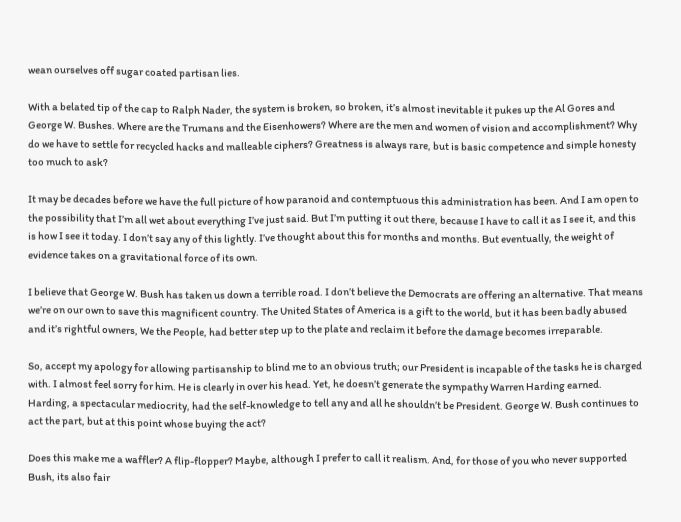wean ourselves off sugar coated partisan lies.

With a belated tip of the cap to Ralph Nader, the system is broken, so broken, it’s almost inevitable it pukes up the Al Gores and George W. Bushes. Where are the Trumans and the Eisenhowers? Where are the men and women of vision and accomplishment? Why do we have to settle for recycled hacks and malleable ciphers? Greatness is always rare, but is basic competence and simple honesty too much to ask?

It may be decades before we have the full picture of how paranoid and contemptuous this administration has been. And I am open to the possibility that I’m all wet about everything I’ve just said. But I’m putting it out there, because I have to call it as I see it, and this is how I see it today. I don’t say any of this lightly. I’ve thought about this for months and months. But eventually, the weight of evidence takes on a gravitational force of its own.

I believe that George W. Bush has taken us down a terrible road. I don’t believe the Democrats are offering an alternative. That means we’re on our own to save this magnificent country. The United States of America is a gift to the world, but it has been badly abused and it’s rightful owners, We the People, had better step up to the plate and reclaim it before the damage becomes irreparable.

So, accept my apology for allowing partisanship to blind me to an obvious truth; our President is incapable of the tasks he is charged with. I almost feel sorry for him. He is clearly in over his head. Yet, he doesn’t generate the sympathy Warren Harding earned. Harding, a spectacular mediocrity, had the self-knowledge to tell any and all he shouldn’t be President. George W. Bush continues to act the part, but at this point whose buying the act?

Does this make me a waffler? A flip-flopper? Maybe, although I prefer to call it realism. And, for those of you who never supported Bush, its also fair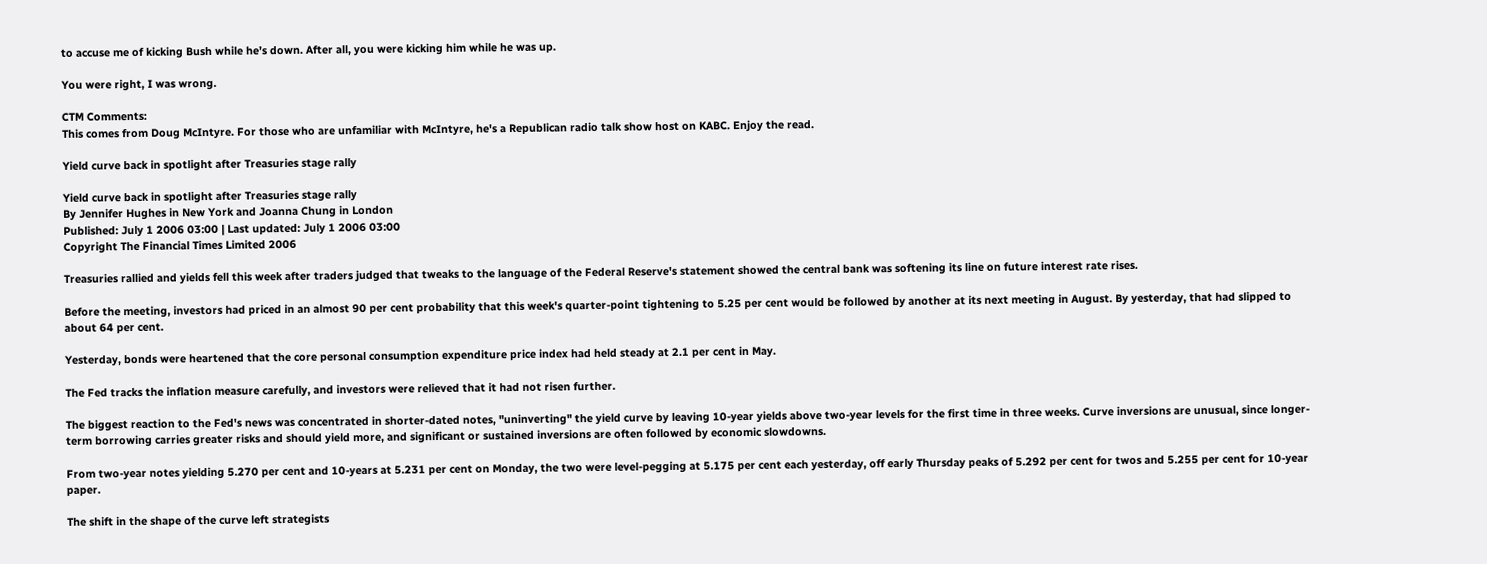to accuse me of kicking Bush while he’s down. After all, you were kicking him while he was up.

You were right, I was wrong.

CTM Comments:
This comes from Doug McIntyre. For those who are unfamiliar with McIntyre, he's a Republican radio talk show host on KABC. Enjoy the read.

Yield curve back in spotlight after Treasuries stage rally

Yield curve back in spotlight after Treasuries stage rally
By Jennifer Hughes in New York and Joanna Chung in London
Published: July 1 2006 03:00 | Last updated: July 1 2006 03:00
Copyright The Financial Times Limited 2006

Treasuries rallied and yields fell this week after traders judged that tweaks to the language of the Federal Reserve's statement showed the central bank was softening its line on future interest rate rises.

Before the meeting, investors had priced in an almost 90 per cent probability that this week's quarter-point tightening to 5.25 per cent would be followed by another at its next meeting in August. By yesterday, that had slipped to about 64 per cent.

Yesterday, bonds were heartened that the core personal consumption expenditure price index had held steady at 2.1 per cent in May.

The Fed tracks the inflation measure carefully, and investors were relieved that it had not risen further.

The biggest reaction to the Fed's news was concentrated in shorter-dated notes, "uninverting" the yield curve by leaving 10-year yields above two-year levels for the first time in three weeks. Curve inversions are unusual, since longer-term borrowing carries greater risks and should yield more, and significant or sustained inversions are often followed by economic slowdowns.

From two-year notes yielding 5.270 per cent and 10-years at 5.231 per cent on Monday, the two were level-pegging at 5.175 per cent each yesterday, off early Thursday peaks of 5.292 per cent for twos and 5.255 per cent for 10-year paper.

The shift in the shape of the curve left strategists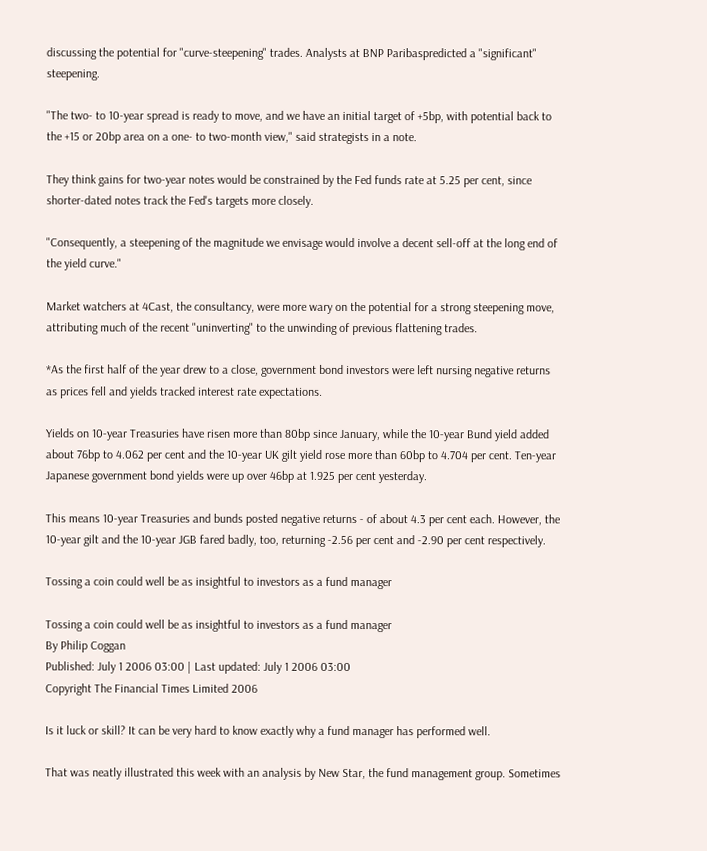discussing the potential for "curve-steepening" trades. Analysts at BNP Paribaspredicted a "significant" steepening.

"The two- to 10-year spread is ready to move, and we have an initial target of +5bp, with potential back to the +15 or 20bp area on a one- to two-month view," said strategists in a note.

They think gains for two-year notes would be constrained by the Fed funds rate at 5.25 per cent, since shorter-dated notes track the Fed's targets more closely.

"Consequently, a steepening of the magnitude we envisage would involve a decent sell-off at the long end of the yield curve."

Market watchers at 4Cast, the consultancy, were more wary on the potential for a strong steepening move, attributing much of the recent "uninverting" to the unwinding of previous flattening trades.

*As the first half of the year drew to a close, government bond investors were left nursing negative returns as prices fell and yields tracked interest rate expectations.

Yields on 10-year Treasuries have risen more than 80bp since January, while the 10-year Bund yield added about 76bp to 4.062 per cent and the 10-year UK gilt yield rose more than 60bp to 4.704 per cent. Ten-year Japanese government bond yields were up over 46bp at 1.925 per cent yesterday.

This means 10-year Treasuries and bunds posted negative returns - of about 4.3 per cent each. However, the 10-year gilt and the 10-year JGB fared badly, too, returning -2.56 per cent and -2.90 per cent respectively.

Tossing a coin could well be as insightful to investors as a fund manager

Tossing a coin could well be as insightful to investors as a fund manager
By Philip Coggan
Published: July 1 2006 03:00 | Last updated: July 1 2006 03:00
Copyright The Financial Times Limited 2006

Is it luck or skill? It can be very hard to know exactly why a fund manager has performed well.

That was neatly illustrated this week with an analysis by New Star, the fund management group. Sometimes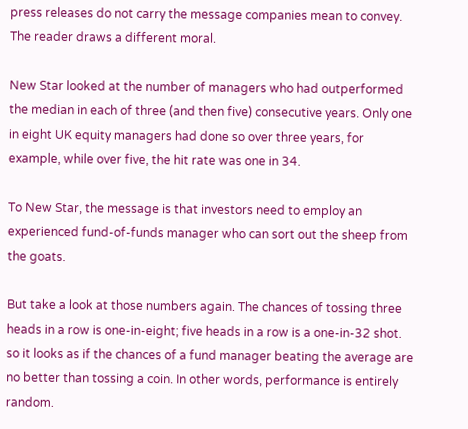press releases do not carry the message companies mean to convey. The reader draws a different moral.

New Star looked at the number of managers who had outperformed the median in each of three (and then five) consecutive years. Only one in eight UK equity managers had done so over three years, for example, while over five, the hit rate was one in 34.

To New Star, the message is that investors need to employ an experienced fund-of-funds manager who can sort out the sheep from the goats.

But take a look at those numbers again. The chances of tossing three heads in a row is one-in-eight; five heads in a row is a one-in-32 shot. so it looks as if the chances of a fund manager beating the average are no better than tossing a coin. In other words, performance is entirely random.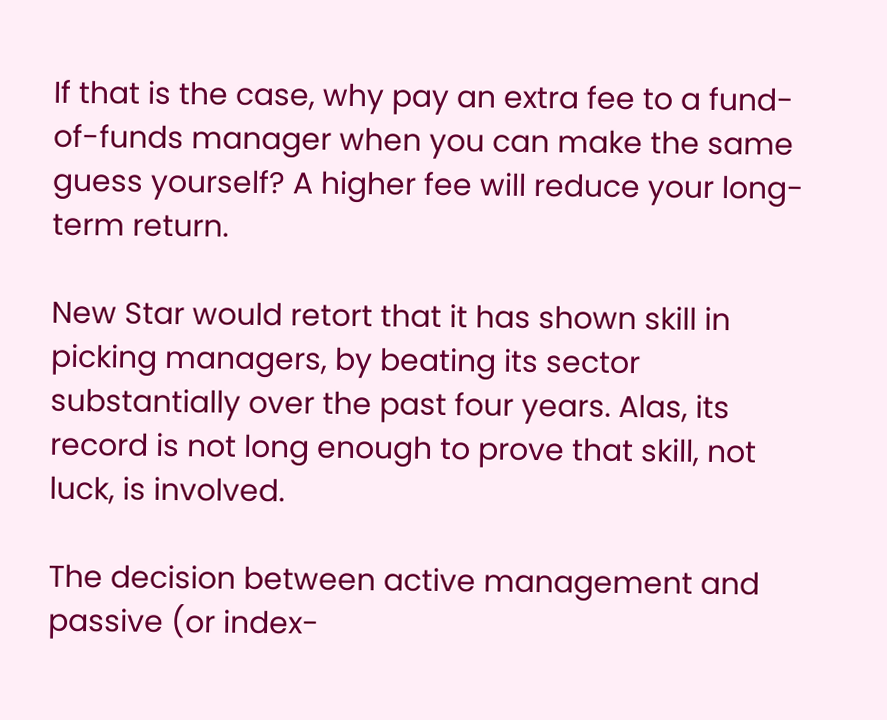If that is the case, why pay an extra fee to a fund-of-funds manager when you can make the same guess yourself? A higher fee will reduce your long-term return.

New Star would retort that it has shown skill in picking managers, by beating its sector substantially over the past four years. Alas, its record is not long enough to prove that skill, not luck, is involved.

The decision between active management and passive (or index-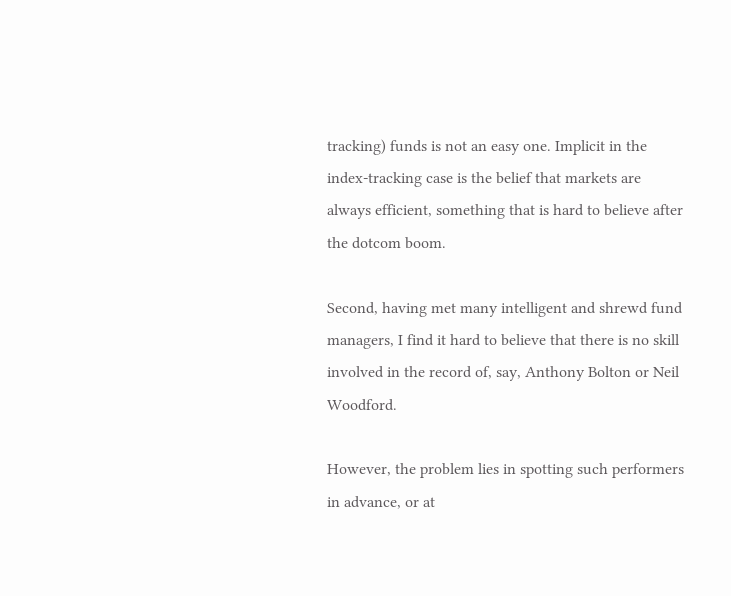tracking) funds is not an easy one. Implicit in the index-tracking case is the belief that markets are always efficient, something that is hard to believe after the dotcom boom.

Second, having met many intelligent and shrewd fund managers, I find it hard to believe that there is no skill involved in the record of, say, Anthony Bolton or Neil Woodford.

However, the problem lies in spotting such performers in advance, or at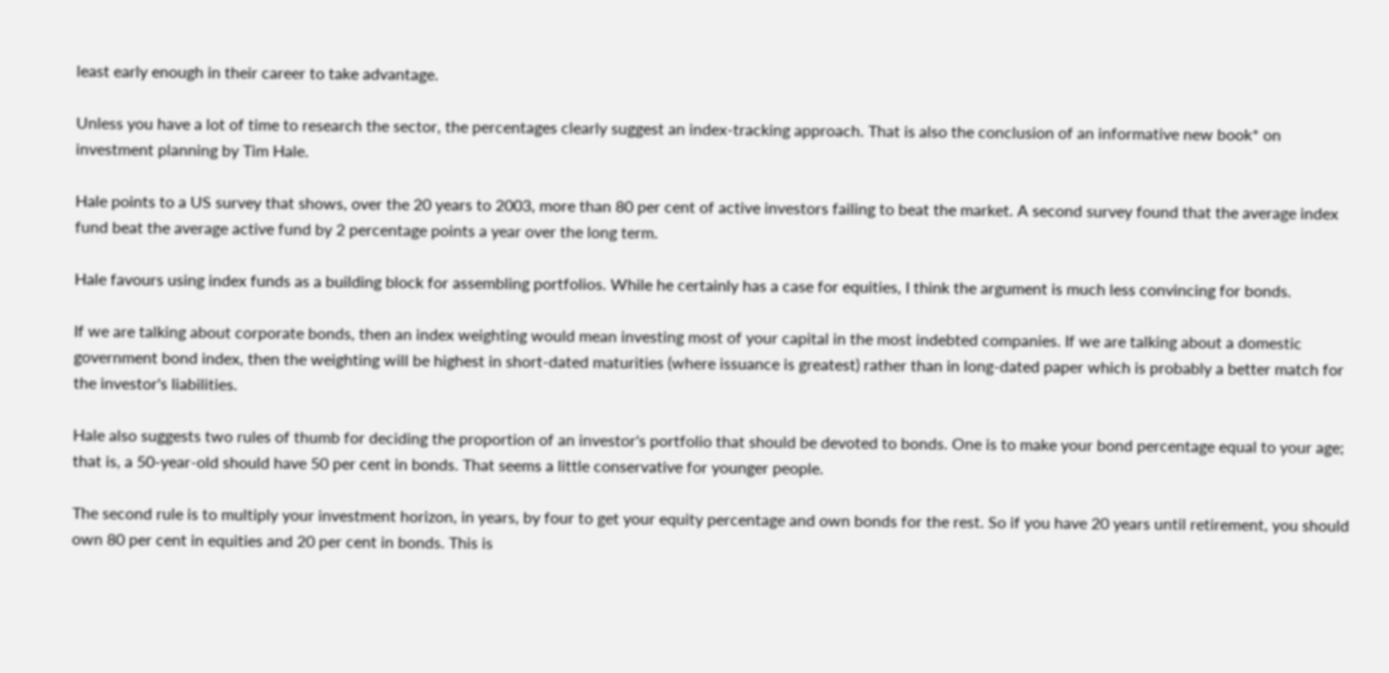least early enough in their career to take advantage.

Unless you have a lot of time to research the sector, the percentages clearly suggest an index-tracking approach. That is also the conclusion of an informative new book* on investment planning by Tim Hale.

Hale points to a US survey that shows, over the 20 years to 2003, more than 80 per cent of active investors failing to beat the market. A second survey found that the average index fund beat the average active fund by 2 percentage points a year over the long term.

Hale favours using index funds as a building block for assembling portfolios. While he certainly has a case for equities, I think the argument is much less convincing for bonds.

If we are talking about corporate bonds, then an index weighting would mean investing most of your capital in the most indebted companies. If we are talking about a domestic government bond index, then the weighting will be highest in short-dated maturities (where issuance is greatest) rather than in long-dated paper which is probably a better match for the investor's liabilities.

Hale also suggests two rules of thumb for deciding the proportion of an investor's portfolio that should be devoted to bonds. One is to make your bond percentage equal to your age; that is, a 50-year-old should have 50 per cent in bonds. That seems a little conservative for younger people.

The second rule is to multiply your investment horizon, in years, by four to get your equity percentage and own bonds for the rest. So if you have 20 years until retirement, you should own 80 per cent in equities and 20 per cent in bonds. This is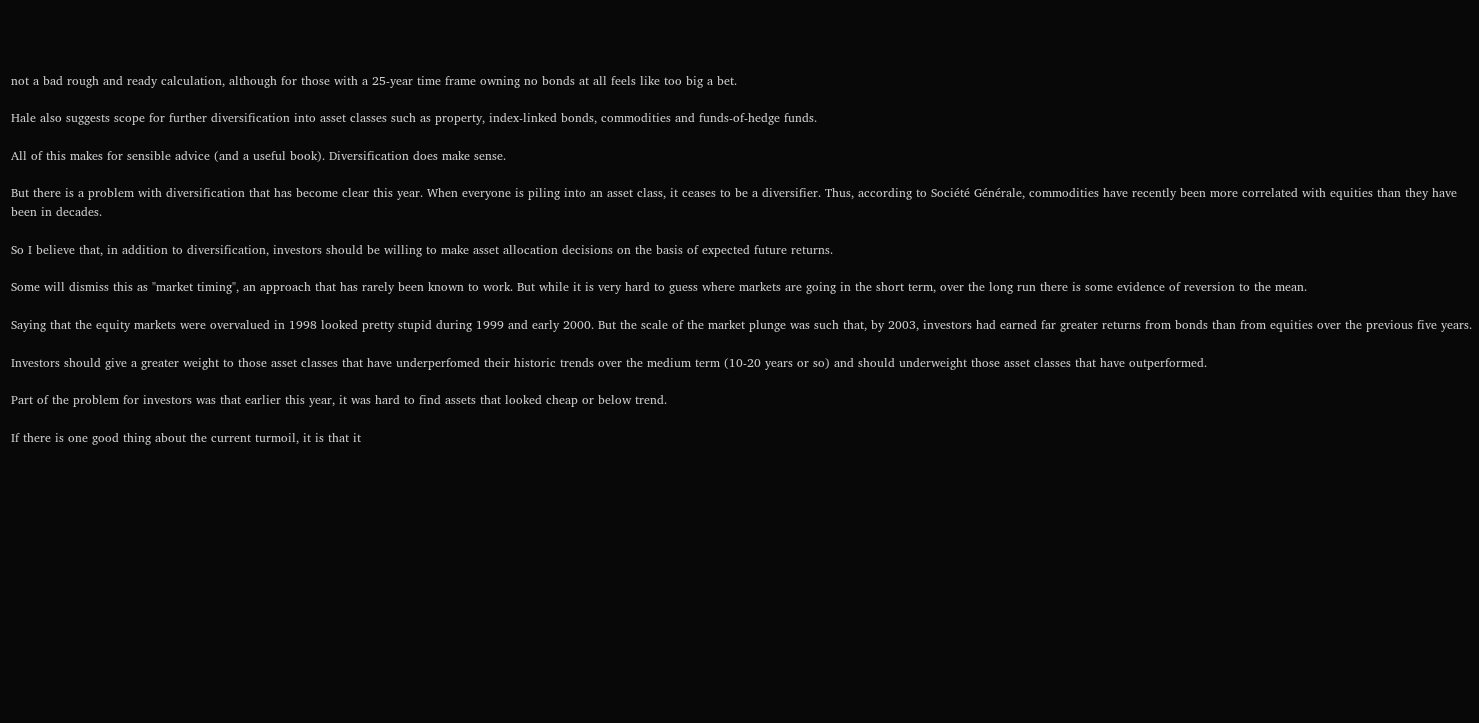not a bad rough and ready calculation, although for those with a 25-year time frame owning no bonds at all feels like too big a bet.

Hale also suggests scope for further diversification into asset classes such as property, index-linked bonds, commodities and funds-of-hedge funds.

All of this makes for sensible advice (and a useful book). Diversification does make sense.

But there is a problem with diversification that has become clear this year. When everyone is piling into an asset class, it ceases to be a diversifier. Thus, according to Société Générale, commodities have recently been more correlated with equities than they have been in decades.

So I believe that, in addition to diversification, investors should be willing to make asset allocation decisions on the basis of expected future returns.

Some will dismiss this as "market timing", an approach that has rarely been known to work. But while it is very hard to guess where markets are going in the short term, over the long run there is some evidence of reversion to the mean.

Saying that the equity markets were overvalued in 1998 looked pretty stupid during 1999 and early 2000. But the scale of the market plunge was such that, by 2003, investors had earned far greater returns from bonds than from equities over the previous five years.

Investors should give a greater weight to those asset classes that have underperfomed their historic trends over the medium term (10-20 years or so) and should underweight those asset classes that have outperformed.

Part of the problem for investors was that earlier this year, it was hard to find assets that looked cheap or below trend.

If there is one good thing about the current turmoil, it is that it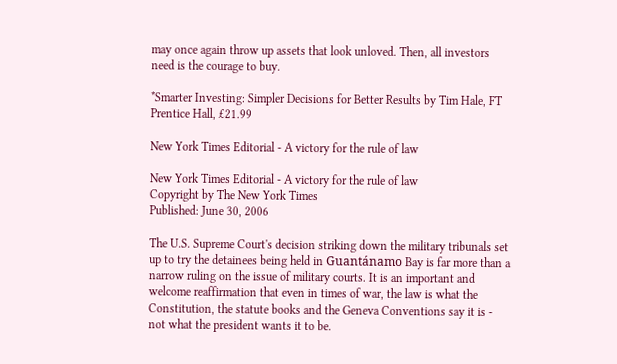may once again throw up assets that look unloved. Then, all investors need is the courage to buy.

*Smarter Investing: Simpler Decisions for Better Results by Tim Hale, FT Prentice Hall, £21.99

New York Times Editorial - A victory for the rule of law

New York Times Editorial - A victory for the rule of law
Copyright by The New York Times
Published: June 30, 2006

The U.S. Supreme Court's decision striking down the military tribunals set up to try the detainees being held in Guantánamo Bay is far more than a narrow ruling on the issue of military courts. It is an important and welcome reaffirmation that even in times of war, the law is what the Constitution, the statute books and the Geneva Conventions say it is - not what the president wants it to be.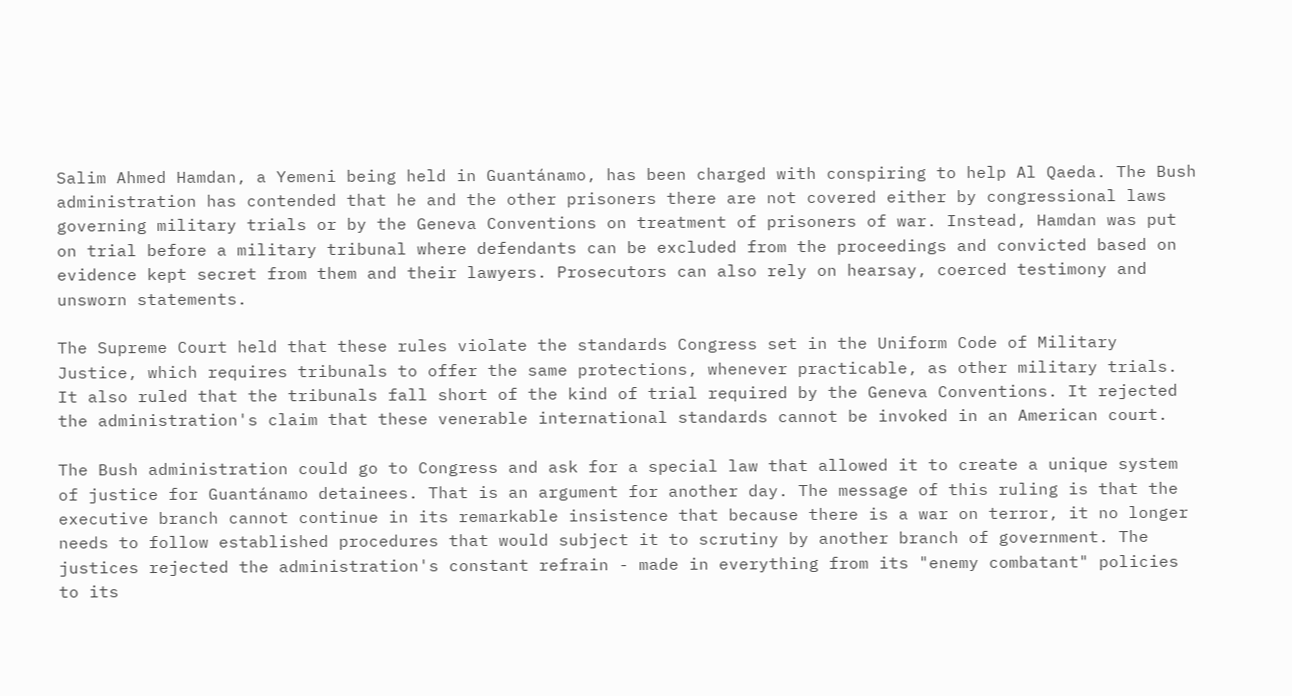Salim Ahmed Hamdan, a Yemeni being held in Guantánamo, has been charged with conspiring to help Al Qaeda. The Bush administration has contended that he and the other prisoners there are not covered either by congressional laws governing military trials or by the Geneva Conventions on treatment of prisoners of war. Instead, Hamdan was put on trial before a military tribunal where defendants can be excluded from the proceedings and convicted based on evidence kept secret from them and their lawyers. Prosecutors can also rely on hearsay, coerced testimony and unsworn statements.

The Supreme Court held that these rules violate the standards Congress set in the Uniform Code of Military Justice, which requires tribunals to offer the same protections, whenever practicable, as other military trials. It also ruled that the tribunals fall short of the kind of trial required by the Geneva Conventions. It rejected the administration's claim that these venerable international standards cannot be invoked in an American court.

The Bush administration could go to Congress and ask for a special law that allowed it to create a unique system of justice for Guantánamo detainees. That is an argument for another day. The message of this ruling is that the executive branch cannot continue in its remarkable insistence that because there is a war on terror, it no longer needs to follow established procedures that would subject it to scrutiny by another branch of government. The justices rejected the administration's constant refrain - made in everything from its "enemy combatant" policies to its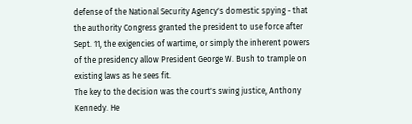defense of the National Security Agency's domestic spying - that the authority Congress granted the president to use force after Sept. 11, the exigencies of wartime, or simply the inherent powers of the presidency allow President George W. Bush to trample on existing laws as he sees fit.
The key to the decision was the court's swing justice, Anthony Kennedy. He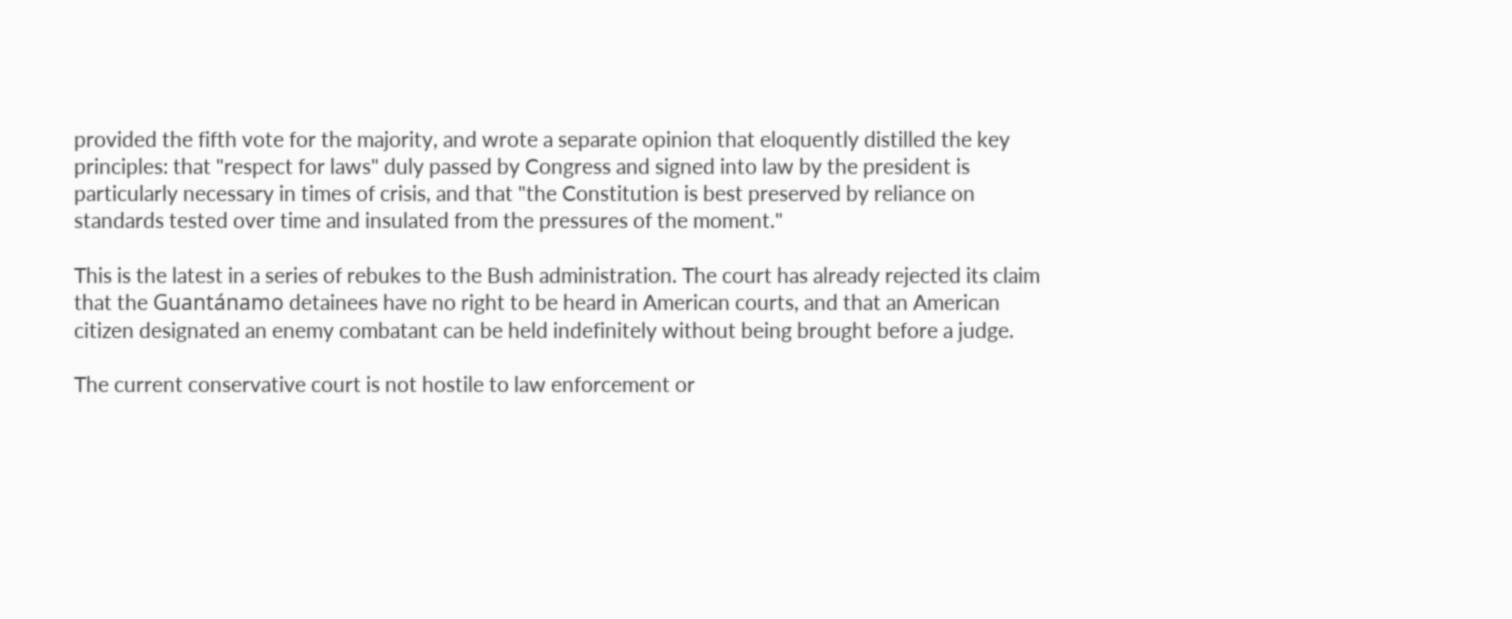provided the fifth vote for the majority, and wrote a separate opinion that eloquently distilled the key principles: that "respect for laws" duly passed by Congress and signed into law by the president is particularly necessary in times of crisis, and that "the Constitution is best preserved by reliance on standards tested over time and insulated from the pressures of the moment."

This is the latest in a series of rebukes to the Bush administration. The court has already rejected its claim that the Guantánamo detainees have no right to be heard in American courts, and that an American citizen designated an enemy combatant can be held indefinitely without being brought before a judge.

The current conservative court is not hostile to law enforcement or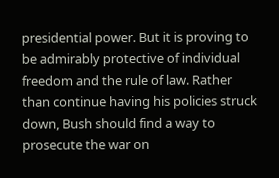presidential power. But it is proving to be admirably protective of individual freedom and the rule of law. Rather than continue having his policies struck down, Bush should find a way to prosecute the war on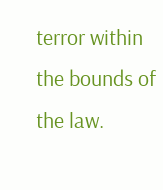terror within the bounds of the law.